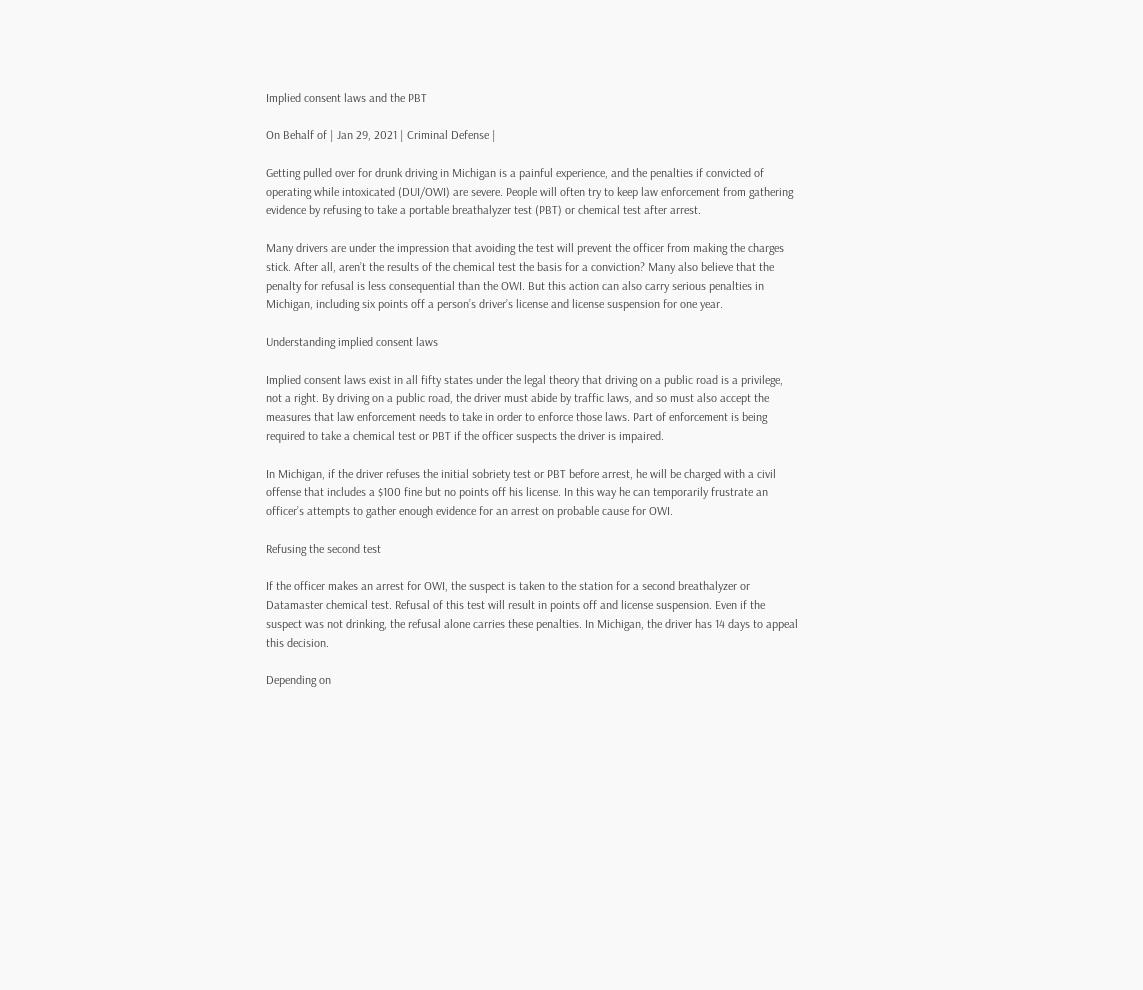Implied consent laws and the PBT

On Behalf of | Jan 29, 2021 | Criminal Defense |

Getting pulled over for drunk driving in Michigan is a painful experience, and the penalties if convicted of operating while intoxicated (DUI/OWI) are severe. People will often try to keep law enforcement from gathering evidence by refusing to take a portable breathalyzer test (PBT) or chemical test after arrest.

Many drivers are under the impression that avoiding the test will prevent the officer from making the charges stick. After all, aren’t the results of the chemical test the basis for a conviction? Many also believe that the penalty for refusal is less consequential than the OWI. But this action can also carry serious penalties in Michigan, including six points off a person’s driver’s license and license suspension for one year.

Understanding implied consent laws

Implied consent laws exist in all fifty states under the legal theory that driving on a public road is a privilege, not a right. By driving on a public road, the driver must abide by traffic laws, and so must also accept the measures that law enforcement needs to take in order to enforce those laws. Part of enforcement is being required to take a chemical test or PBT if the officer suspects the driver is impaired.

In Michigan, if the driver refuses the initial sobriety test or PBT before arrest, he will be charged with a civil offense that includes a $100 fine but no points off his license. In this way he can temporarily frustrate an officer’s attempts to gather enough evidence for an arrest on probable cause for OWI.

Refusing the second test

If the officer makes an arrest for OWI, the suspect is taken to the station for a second breathalyzer or Datamaster chemical test. Refusal of this test will result in points off and license suspension. Even if the suspect was not drinking, the refusal alone carries these penalties. In Michigan, the driver has 14 days to appeal this decision.

Depending on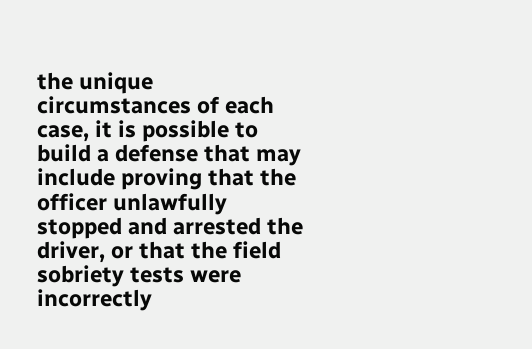the unique circumstances of each case, it is possible to build a defense that may include proving that the officer unlawfully stopped and arrested the driver, or that the field sobriety tests were incorrectly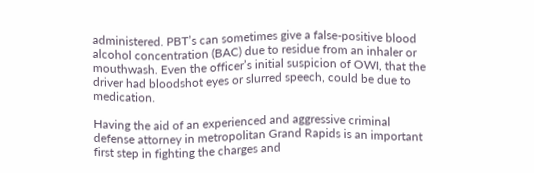administered. PBT’s can sometimes give a false-positive blood alcohol concentration (BAC) due to residue from an inhaler or mouthwash. Even the officer’s initial suspicion of OWI, that the driver had bloodshot eyes or slurred speech, could be due to medication.

Having the aid of an experienced and aggressive criminal defense attorney in metropolitan Grand Rapids is an important first step in fighting the charges and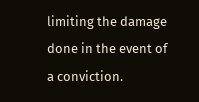limiting the damage done in the event of a conviction.